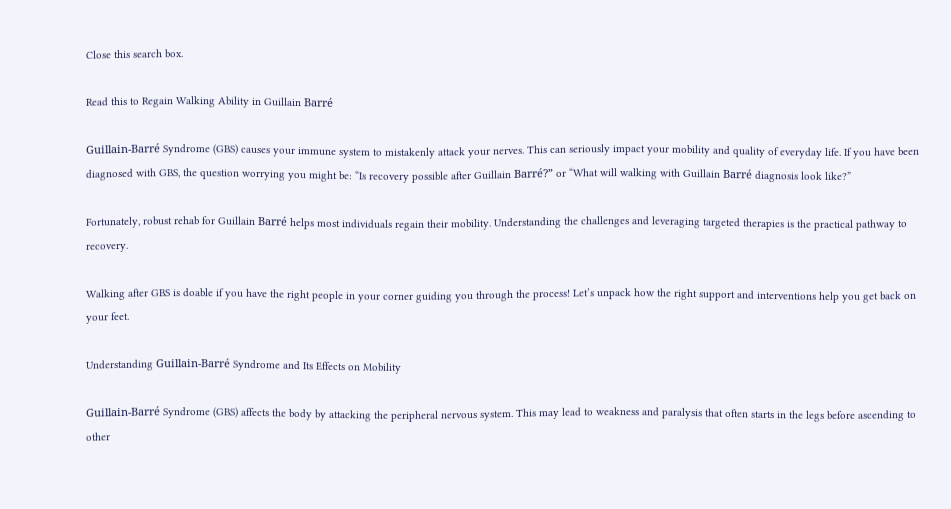Close this search box.

Read this to Regain Walking Ability in Guillain Barré

Guillain-Barré Syndrome (GBS) causes your immune system to mistakenly attack your nerves. This can seriously impact your mobility and quality of everyday life. If you have been diagnosed with GBS, the question worrying you might be: “Is recovery possible after Guillain Barré?” or “What will walking with Guillain Barré diagnosis look like?”

Fortunately, robust rehab for Guillain Barré helps most individuals regain their mobility. Understanding the challenges and leveraging targeted therapies is the practical pathway to recovery.

Walking after GBS is doable if you have the right people in your corner guiding you through the process! Let’s unpack how the right support and interventions help you get back on your feet.

Understanding Guillain-Barré Syndrome and Its Effects on Mobility

Guillain-Barré Syndrome (GBS) affects the body by attacking the peripheral nervous system. This may lead to weakness and paralysis that often starts in the legs before ascending to other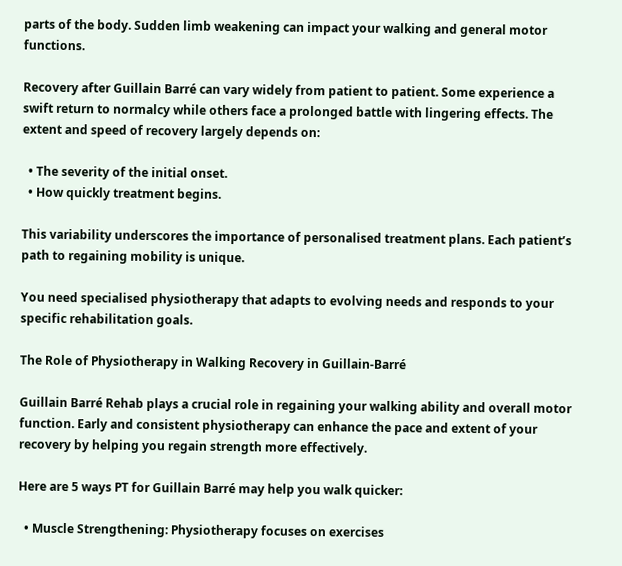parts of the body. Sudden limb weakening can impact your walking and general motor functions.

Recovery after Guillain Barré can vary widely from patient to patient. Some experience a swift return to normalcy while others face a prolonged battle with lingering effects. The extent and speed of recovery largely depends on:

  • The severity of the initial onset.
  • How quickly treatment begins.

This variability underscores the importance of personalised treatment plans. Each patient’s path to regaining mobility is unique.

You need specialised physiotherapy that adapts to evolving needs and responds to your specific rehabilitation goals.

The Role of Physiotherapy in Walking Recovery in Guillain-Barré

Guillain Barré Rehab plays a crucial role in regaining your walking ability and overall motor function. Early and consistent physiotherapy can enhance the pace and extent of your recovery by helping you regain strength more effectively.

Here are 5 ways PT for Guillain Barré may help you walk quicker:

  • Muscle Strengthening: Physiotherapy focuses on exercises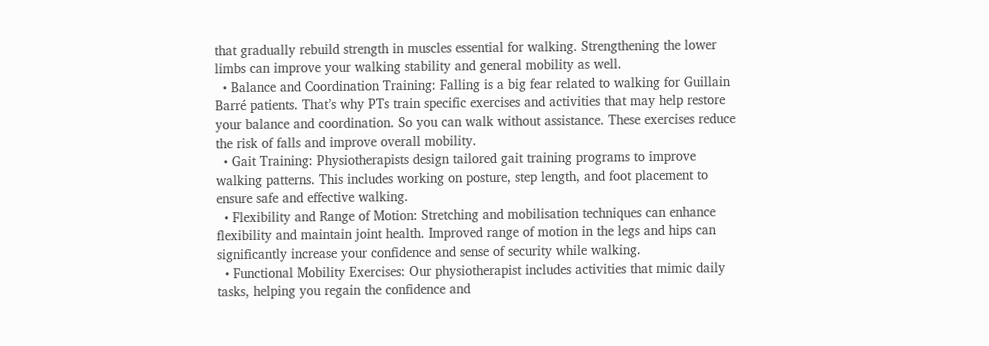that gradually rebuild strength in muscles essential for walking. Strengthening the lower limbs can improve your walking stability and general mobility as well.
  • Balance and Coordination Training: Falling is a big fear related to walking for Guillain Barré patients. That’s why PTs train specific exercises and activities that may help restore your balance and coordination. So you can walk without assistance. These exercises reduce the risk of falls and improve overall mobility.
  • Gait Training: Physiotherapists design tailored gait training programs to improve walking patterns. This includes working on posture, step length, and foot placement to ensure safe and effective walking.
  • Flexibility and Range of Motion: Stretching and mobilisation techniques can enhance flexibility and maintain joint health. Improved range of motion in the legs and hips can significantly increase your confidence and sense of security while walking.
  • Functional Mobility Exercises: Our physiotherapist includes activities that mimic daily tasks, helping you regain the confidence and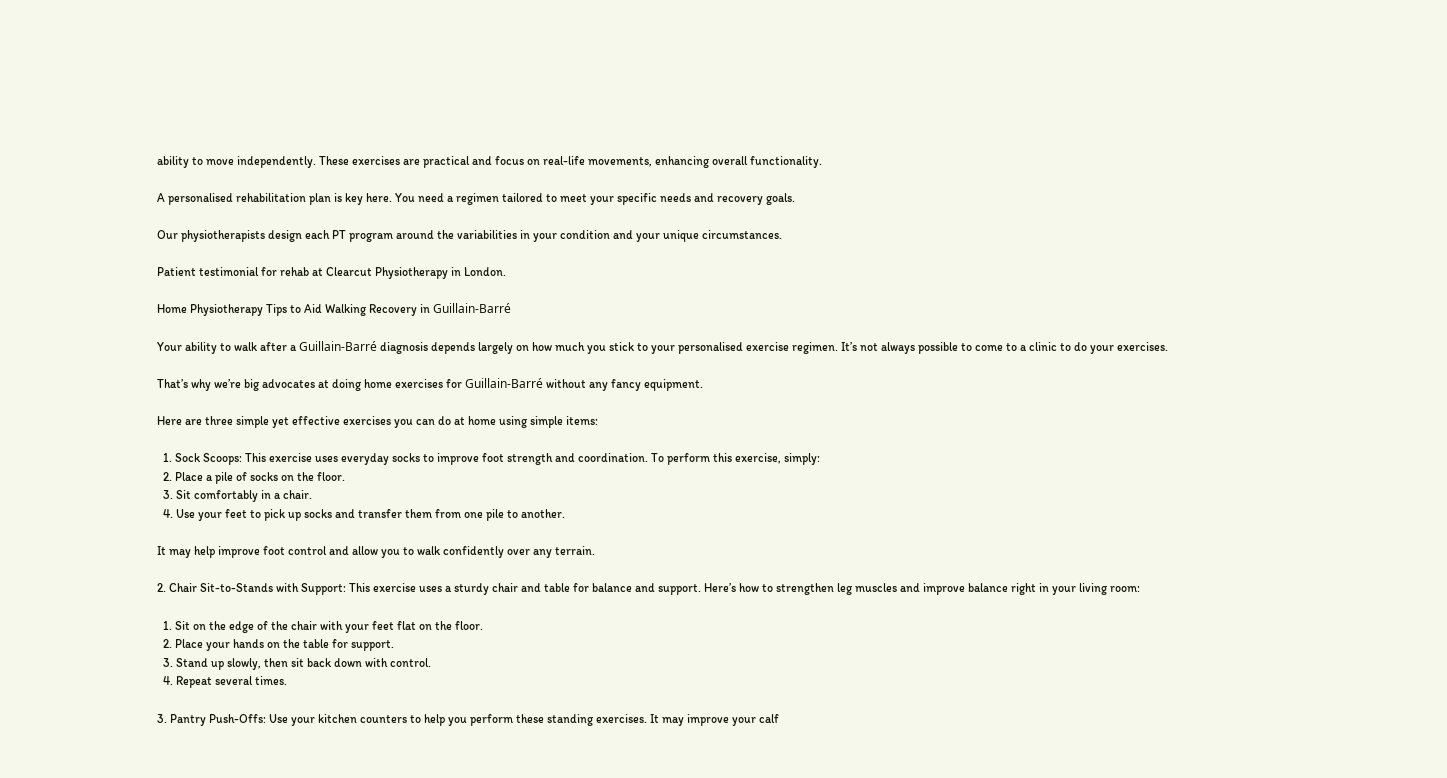ability to move independently. These exercises are practical and focus on real-life movements, enhancing overall functionality.

A personalised rehabilitation plan is key here. You need a regimen tailored to meet your specific needs and recovery goals.

Our physiotherapists design each PT program around the variabilities in your condition and your unique circumstances.

Patient testimonial for rehab at Clearcut Physiotherapy in London.

Home Physiotherapy Tips to Aid Walking Recovery in Guillain-Barré

Your ability to walk after a Guillain-Barré diagnosis depends largely on how much you stick to your personalised exercise regimen. It’s not always possible to come to a clinic to do your exercises.

That’s why we’re big advocates at doing home exercises for Guillain-Barré without any fancy equipment.

Here are three simple yet effective exercises you can do at home using simple items:

  1. Sock Scoops: This exercise uses everyday socks to improve foot strength and coordination. To perform this exercise, simply:
  2. Place a pile of socks on the floor.
  3. Sit comfortably in a chair.
  4. Use your feet to pick up socks and transfer them from one pile to another.

It may help improve foot control and allow you to walk confidently over any terrain.

2. Chair Sit-to-Stands with Support: This exercise uses a sturdy chair and table for balance and support. Here’s how to strengthen leg muscles and improve balance right in your living room:

  1. Sit on the edge of the chair with your feet flat on the floor.
  2. Place your hands on the table for support.
  3. Stand up slowly, then sit back down with control.
  4. Repeat several times.

3. Pantry Push-Offs: Use your kitchen counters to help you perform these standing exercises. It may improve your calf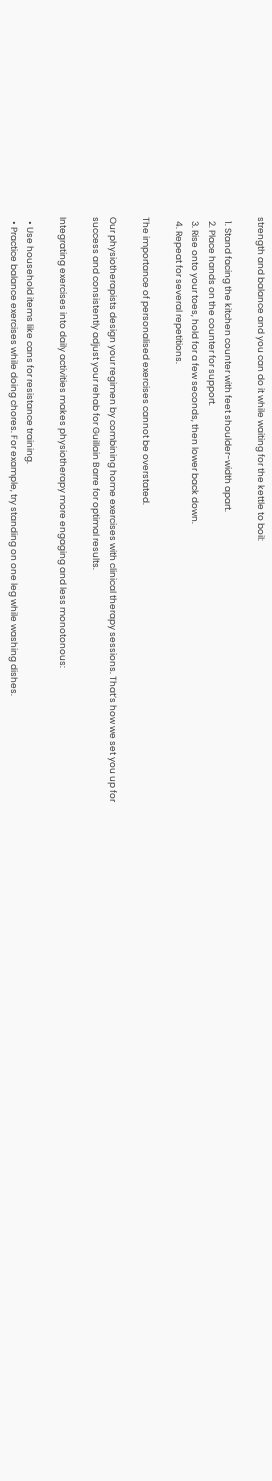strength and balance and you can do it while waiting for the kettle to boil:

  1. Stand facing the kitchen counter with feet shoulder-width apart.
  2. Place hands on the counter for support.
  3. Rise onto your toes, hold for a few seconds, then lower back down.
  4. Repeat for several repetitions.

The importance of personalised exercises cannot be overstated.

Our physiotherapists design your regimen by combining home exercises with clinical therapy sessions. That’s how we set you up for success and consistently adjust your rehab for Guillain Barre for optimal results.

Integrating exercises into daily activities makes physiotherapy more engaging and less monotonous:

  • Use household items like cans for resistance training.
  • Practice balance exercises while doing chores. For example, try standing on one leg while washing dishes.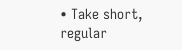• Take short, regular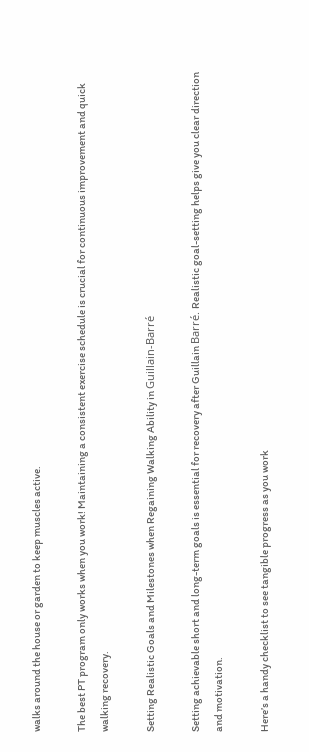walks around the house or garden to keep muscles active.

The best PT program only works when you work! Maintaining a consistent exercise schedule is crucial for continuous improvement and quick walking recovery.

Setting Realistic Goals and Milestones when Regaining Walking Ability in Guillain-Barré

Setting achievable short and long-term goals is essential for recovery after Guillain Barré. Realistic goal-setting helps give you clear direction and motivation.

Here’s a handy checklist to see tangible progress as you work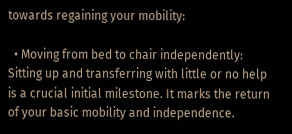towards regaining your mobility:

  • Moving from bed to chair independently: Sitting up and transferring with little or no help is a crucial initial milestone. It marks the return of your basic mobility and independence.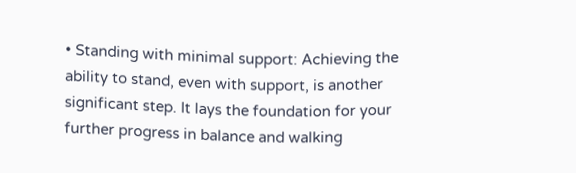• Standing with minimal support: Achieving the ability to stand, even with support, is another significant step. It lays the foundation for your further progress in balance and walking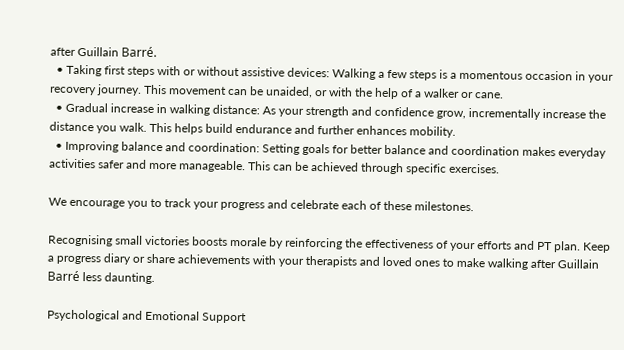after Guillain Barré.
  • Taking first steps with or without assistive devices: Walking a few steps is a momentous occasion in your recovery journey. This movement can be unaided, or with the help of a walker or cane.
  • Gradual increase in walking distance: As your strength and confidence grow, incrementally increase the distance you walk. This helps build endurance and further enhances mobility.
  • Improving balance and coordination: Setting goals for better balance and coordination makes everyday activities safer and more manageable. This can be achieved through specific exercises.

We encourage you to track your progress and celebrate each of these milestones.

Recognising small victories boosts morale by reinforcing the effectiveness of your efforts and PT plan. Keep a progress diary or share achievements with your therapists and loved ones to make walking after Guillain Barré less daunting.

Psychological and Emotional Support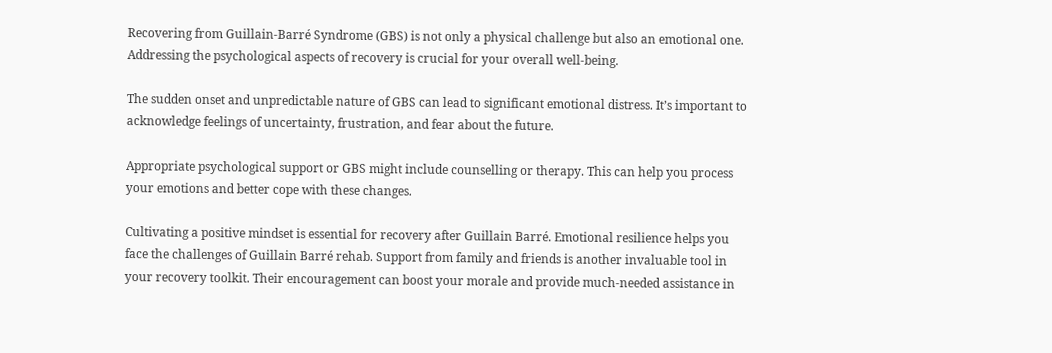Recovering from Guillain-Barré Syndrome (GBS) is not only a physical challenge but also an emotional one. Addressing the psychological aspects of recovery is crucial for your overall well-being.

The sudden onset and unpredictable nature of GBS can lead to significant emotional distress. It’s important to acknowledge feelings of uncertainty, frustration, and fear about the future.

Appropriate psychological support or GBS might include counselling or therapy. This can help you process your emotions and better cope with these changes.

Cultivating a positive mindset is essential for recovery after Guillain Barré. Emotional resilience helps you face the challenges of Guillain Barré rehab. Support from family and friends is another invaluable tool in your recovery toolkit. Their encouragement can boost your morale and provide much-needed assistance in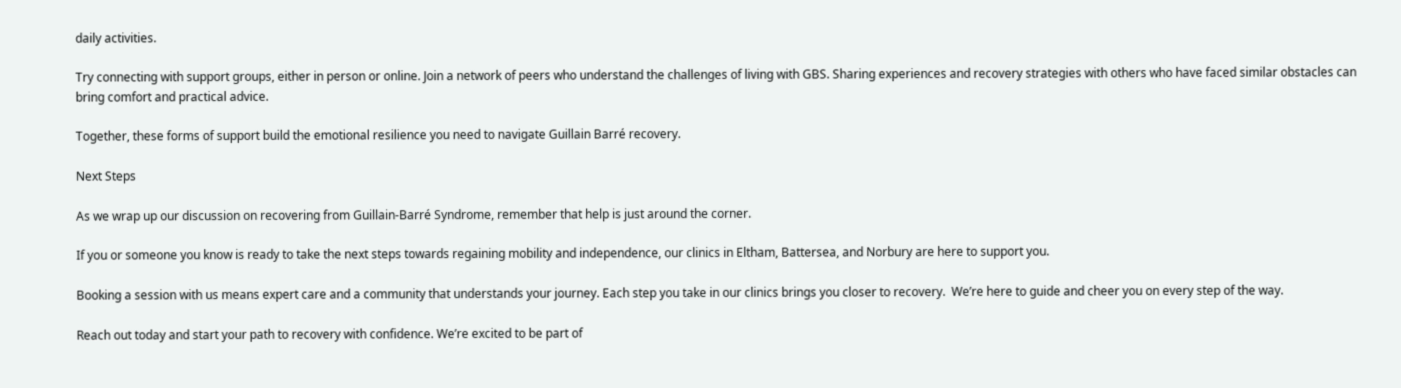daily activities.

Try connecting with support groups, either in person or online. Join a network of peers who understand the challenges of living with GBS. Sharing experiences and recovery strategies with others who have faced similar obstacles can bring comfort and practical advice.

Together, these forms of support build the emotional resilience you need to navigate Guillain Barré recovery.

Next Steps

As we wrap up our discussion on recovering from Guillain-Barré Syndrome, remember that help is just around the corner.

If you or someone you know is ready to take the next steps towards regaining mobility and independence, our clinics in Eltham, Battersea, and Norbury are here to support you.

Booking a session with us means expert care and a community that understands your journey. Each step you take in our clinics brings you closer to recovery.  We’re here to guide and cheer you on every step of the way.

Reach out today and start your path to recovery with confidence. We’re excited to be part of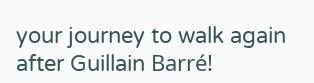your journey to walk again after Guillain Barré!